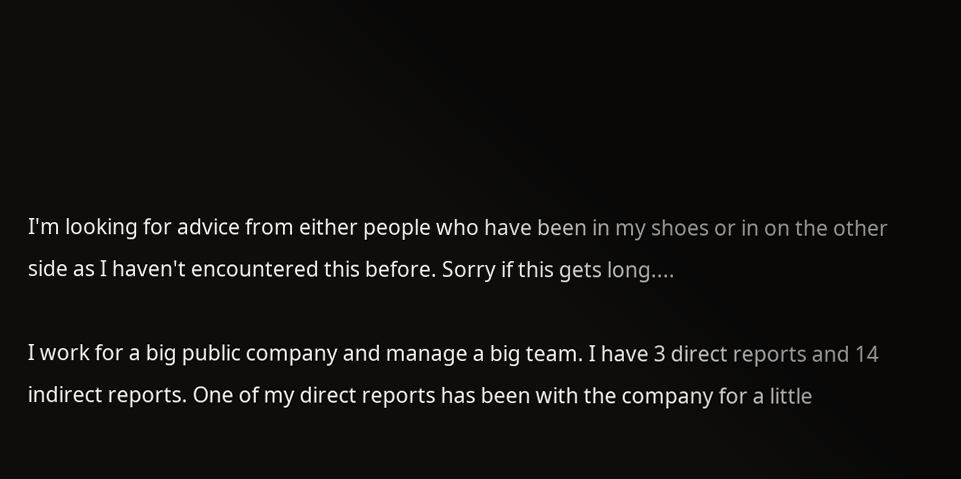I'm looking for advice from either people who have been in my shoes or in on the other side as I haven't encountered this before. Sorry if this gets long....

I work for a big public company and manage a big team. I have 3 direct reports and 14 indirect reports. One of my direct reports has been with the company for a little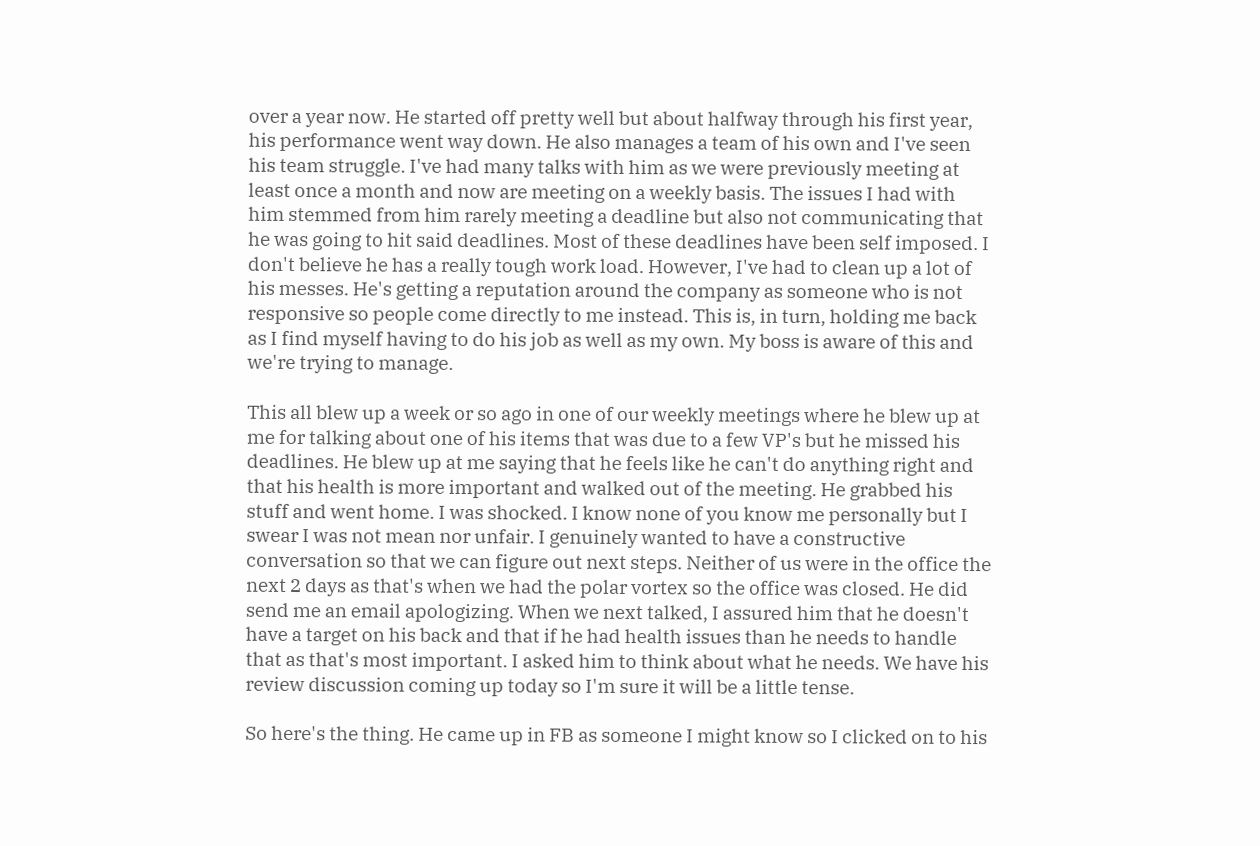over a year now. He started off pretty well but about halfway through his first year, his performance went way down. He also manages a team of his own and I've seen his team struggle. I've had many talks with him as we were previously meeting at least once a month and now are meeting on a weekly basis. The issues I had with him stemmed from him rarely meeting a deadline but also not communicating that he was going to hit said deadlines. Most of these deadlines have been self imposed. I don't believe he has a really tough work load. However, I've had to clean up a lot of his messes. He's getting a reputation around the company as someone who is not responsive so people come directly to me instead. This is, in turn, holding me back as I find myself having to do his job as well as my own. My boss is aware of this and we're trying to manage.

This all blew up a week or so ago in one of our weekly meetings where he blew up at me for talking about one of his items that was due to a few VP's but he missed his deadlines. He blew up at me saying that he feels like he can't do anything right and that his health is more important and walked out of the meeting. He grabbed his stuff and went home. I was shocked. I know none of you know me personally but I swear I was not mean nor unfair. I genuinely wanted to have a constructive conversation so that we can figure out next steps. Neither of us were in the office the next 2 days as that's when we had the polar vortex so the office was closed. He did send me an email apologizing. When we next talked, I assured him that he doesn't have a target on his back and that if he had health issues than he needs to handle that as that's most important. I asked him to think about what he needs. We have his review discussion coming up today so I'm sure it will be a little tense.

So here's the thing. He came up in FB as someone I might know so I clicked on to his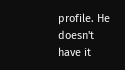profile. He doesn't have it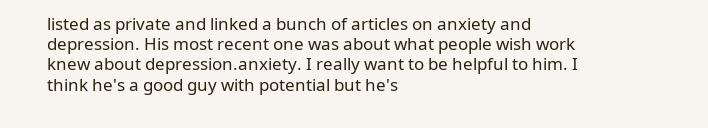listed as private and linked a bunch of articles on anxiety and depression. His most recent one was about what people wish work knew about depression.anxiety. I really want to be helpful to him. I think he's a good guy with potential but he's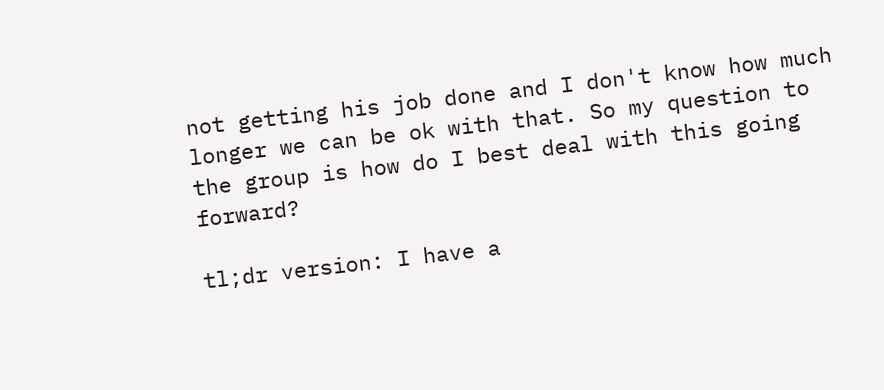not getting his job done and I don't know how much longer we can be ok with that. So my question to the group is how do I best deal with this going forward?

tl;dr version: I have a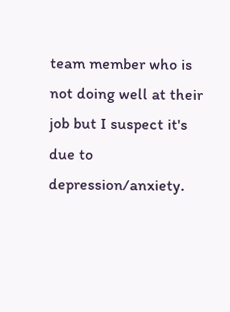team member who is not doing well at their job but I suspect it's due to depression/anxiety.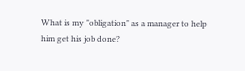What is my "obligation" as a manager to help him get his job done?